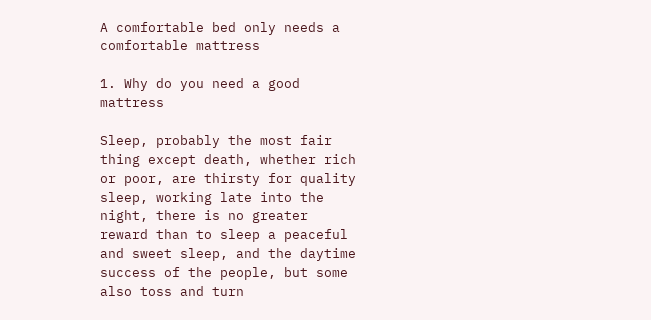A comfortable bed only needs a comfortable mattress

1. Why do you need a good mattress

Sleep, probably the most fair thing except death, whether rich or poor, are thirsty for quality sleep, working late into the night, there is no greater reward than to sleep a peaceful and sweet sleep, and the daytime success of the people, but some also toss and turn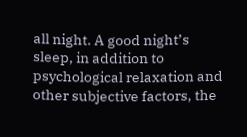all night. A good night’s sleep, in addition to psychological relaxation and other subjective factors, the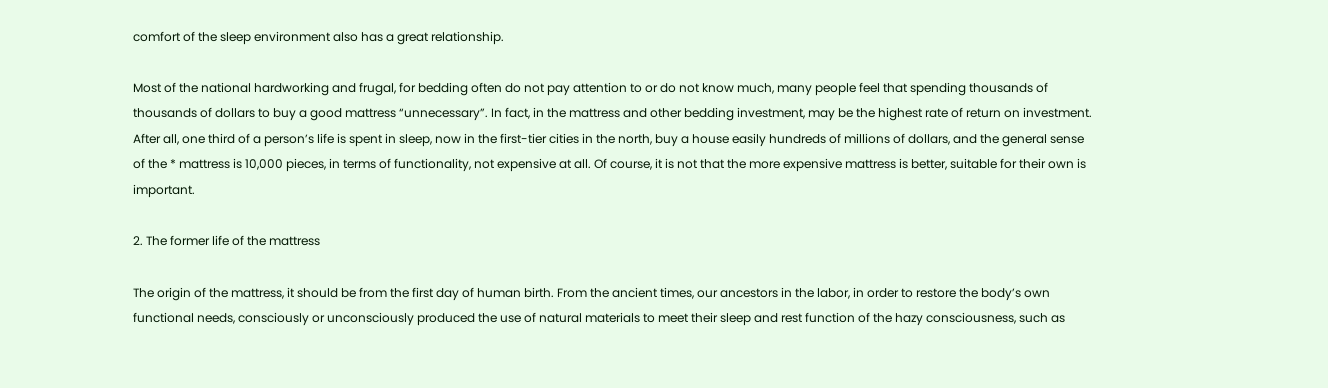comfort of the sleep environment also has a great relationship.

Most of the national hardworking and frugal, for bedding often do not pay attention to or do not know much, many people feel that spending thousands of thousands of dollars to buy a good mattress “unnecessary”. In fact, in the mattress and other bedding investment, may be the highest rate of return on investment. After all, one third of a person’s life is spent in sleep, now in the first-tier cities in the north, buy a house easily hundreds of millions of dollars, and the general sense of the * mattress is 10,000 pieces, in terms of functionality, not expensive at all. Of course, it is not that the more expensive mattress is better, suitable for their own is important.

2. The former life of the mattress

The origin of the mattress, it should be from the first day of human birth. From the ancient times, our ancestors in the labor, in order to restore the body’s own functional needs, consciously or unconsciously produced the use of natural materials to meet their sleep and rest function of the hazy consciousness, such as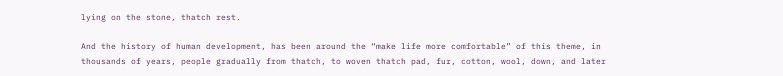lying on the stone, thatch rest.

And the history of human development, has been around the “make life more comfortable” of this theme, in thousands of years, people gradually from thatch, to woven thatch pad, fur, cotton, wool, down, and later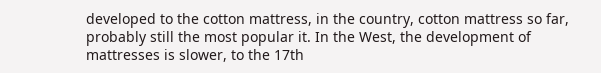developed to the cotton mattress, in the country, cotton mattress so far, probably still the most popular it. In the West, the development of mattresses is slower, to the 17th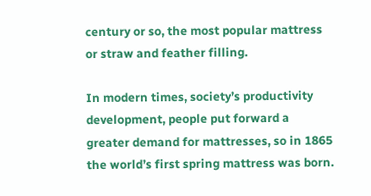century or so, the most popular mattress or straw and feather filling.

In modern times, society’s productivity development, people put forward a greater demand for mattresses, so in 1865 the world’s first spring mattress was born.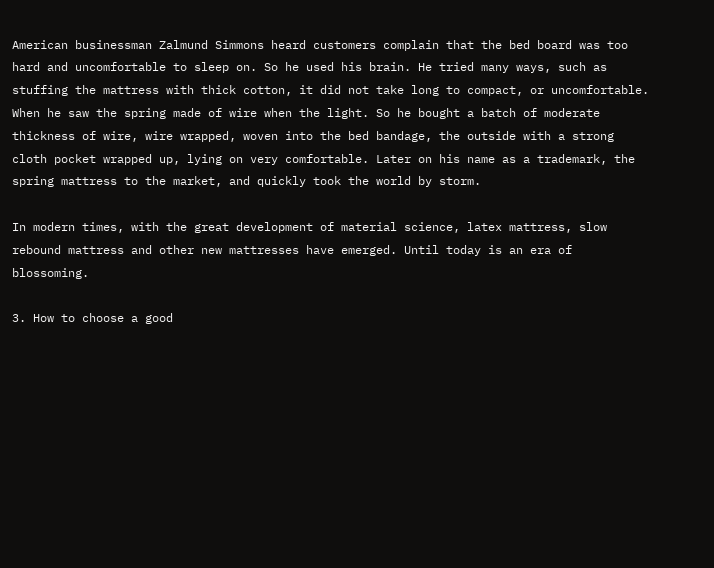American businessman Zalmund Simmons heard customers complain that the bed board was too hard and uncomfortable to sleep on. So he used his brain. He tried many ways, such as stuffing the mattress with thick cotton, it did not take long to compact, or uncomfortable. When he saw the spring made of wire when the light. So he bought a batch of moderate thickness of wire, wire wrapped, woven into the bed bandage, the outside with a strong cloth pocket wrapped up, lying on very comfortable. Later on his name as a trademark, the spring mattress to the market, and quickly took the world by storm.

In modern times, with the great development of material science, latex mattress, slow rebound mattress and other new mattresses have emerged. Until today is an era of blossoming.

3. How to choose a good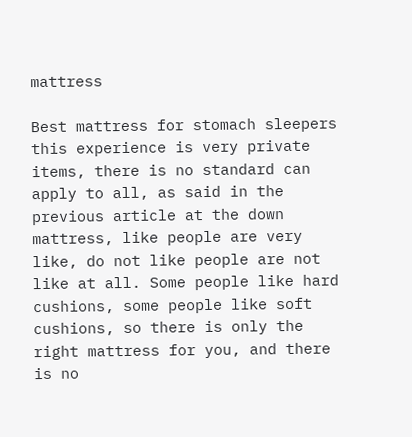mattress

Best mattress for stomach sleepers this experience is very private items, there is no standard can apply to all, as said in the previous article at the down mattress, like people are very like, do not like people are not like at all. Some people like hard cushions, some people like soft cushions, so there is only the right mattress for you, and there is no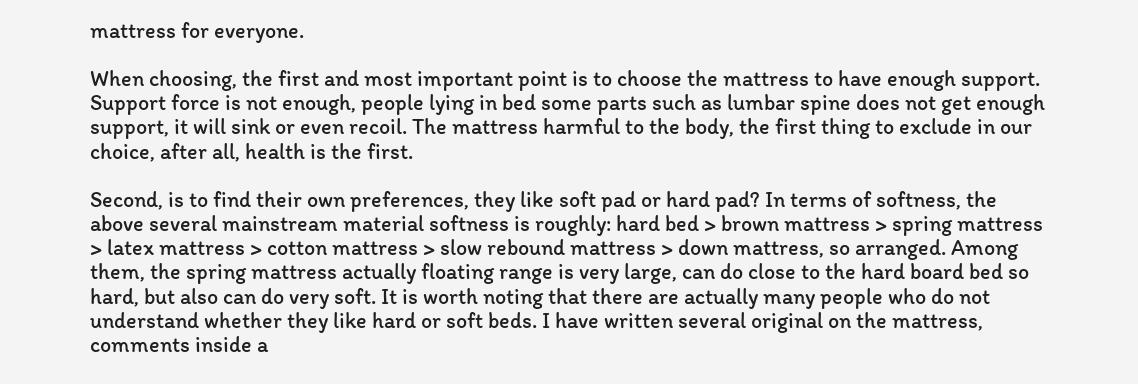mattress for everyone.

When choosing, the first and most important point is to choose the mattress to have enough support. Support force is not enough, people lying in bed some parts such as lumbar spine does not get enough support, it will sink or even recoil. The mattress harmful to the body, the first thing to exclude in our choice, after all, health is the first.

Second, is to find their own preferences, they like soft pad or hard pad? In terms of softness, the above several mainstream material softness is roughly: hard bed > brown mattress > spring mattress > latex mattress > cotton mattress > slow rebound mattress > down mattress, so arranged. Among them, the spring mattress actually floating range is very large, can do close to the hard board bed so hard, but also can do very soft. It is worth noting that there are actually many people who do not understand whether they like hard or soft beds. I have written several original on the mattress, comments inside a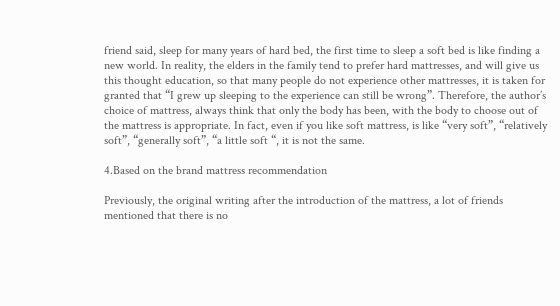friend said, sleep for many years of hard bed, the first time to sleep a soft bed is like finding a new world. In reality, the elders in the family tend to prefer hard mattresses, and will give us this thought education, so that many people do not experience other mattresses, it is taken for granted that “I grew up sleeping to the experience can still be wrong”. Therefore, the author’s choice of mattress, always think that only the body has been, with the body to choose out of the mattress is appropriate. In fact, even if you like soft mattress, is like “very soft”, “relatively soft”, “generally soft”, “a little soft “, it is not the same.

4.Based on the brand mattress recommendation

Previously, the original writing after the introduction of the mattress, a lot of friends mentioned that there is no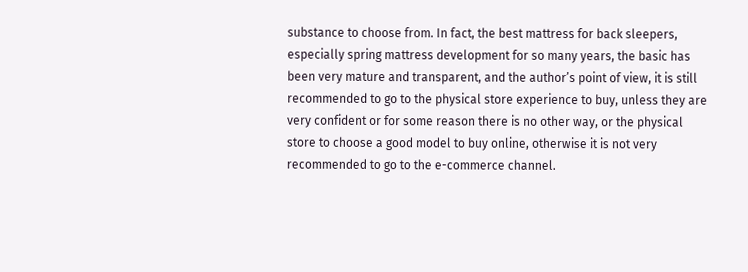substance to choose from. In fact, the best mattress for back sleepers, especially spring mattress development for so many years, the basic has been very mature and transparent, and the author’s point of view, it is still recommended to go to the physical store experience to buy, unless they are very confident or for some reason there is no other way, or the physical store to choose a good model to buy online, otherwise it is not very recommended to go to the e-commerce channel.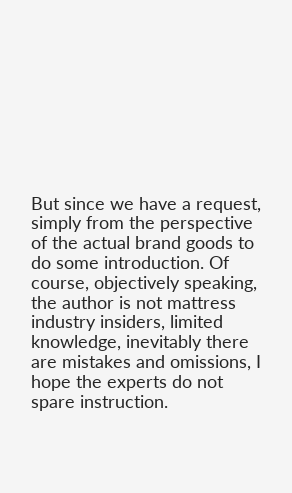But since we have a request, simply from the perspective of the actual brand goods to do some introduction. Of course, objectively speaking, the author is not mattress industry insiders, limited knowledge, inevitably there are mistakes and omissions, I hope the experts do not spare instruction.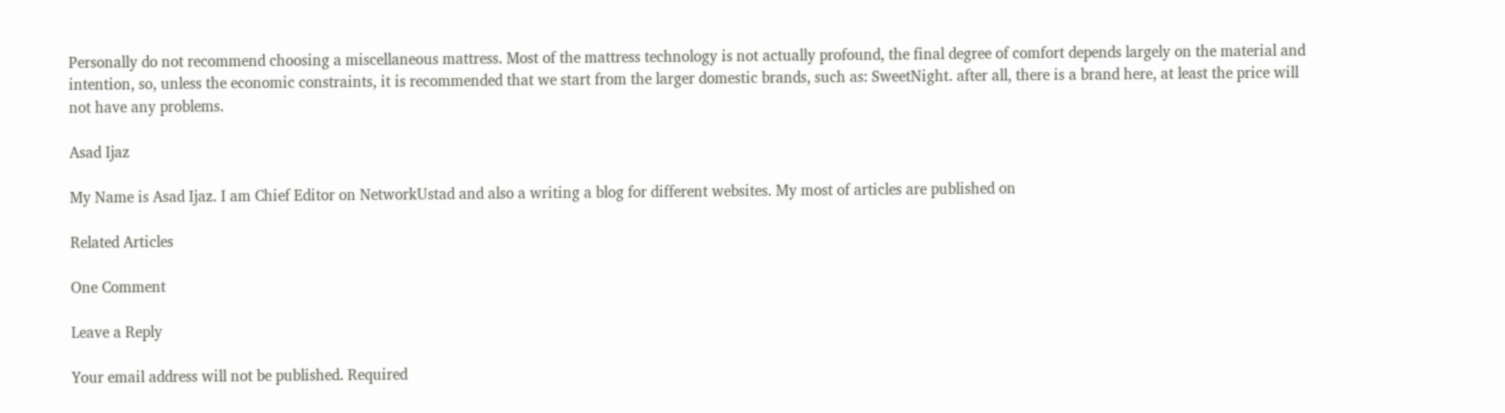Personally do not recommend choosing a miscellaneous mattress. Most of the mattress technology is not actually profound, the final degree of comfort depends largely on the material and intention, so, unless the economic constraints, it is recommended that we start from the larger domestic brands, such as: SweetNight. after all, there is a brand here, at least the price will not have any problems.

Asad Ijaz

My Name is Asad Ijaz. I am Chief Editor on NetworkUstad and also a writing a blog for different websites. My most of articles are published on

Related Articles

One Comment

Leave a Reply

Your email address will not be published. Required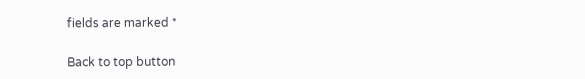fields are marked *

Back to top button